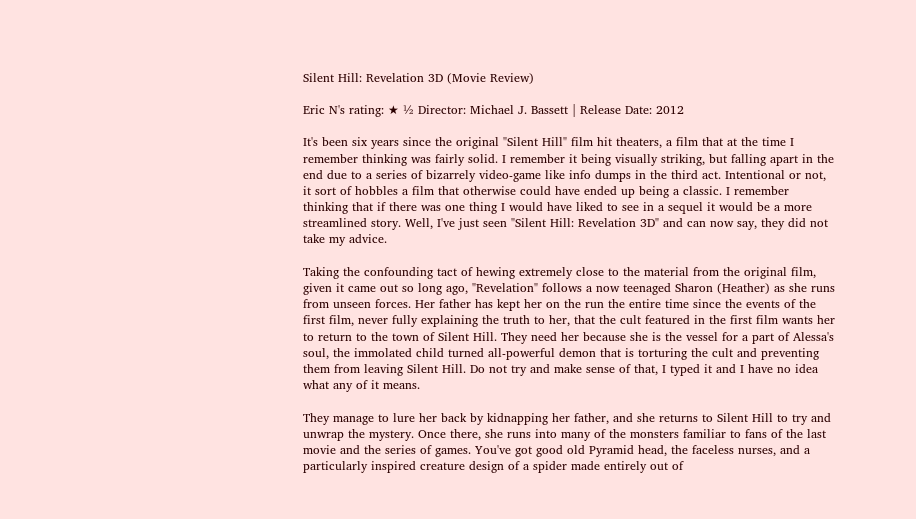Silent Hill: Revelation 3D (Movie Review)

Eric N's rating: ★ ½ Director: Michael J. Bassett | Release Date: 2012

It's been six years since the original "Silent Hill" film hit theaters, a film that at the time I remember thinking was fairly solid. I remember it being visually striking, but falling apart in the end due to a series of bizarrely video-game like info dumps in the third act. Intentional or not, it sort of hobbles a film that otherwise could have ended up being a classic. I remember thinking that if there was one thing I would have liked to see in a sequel it would be a more streamlined story. Well, I've just seen "Silent Hill: Revelation 3D" and can now say, they did not take my advice.

Taking the confounding tact of hewing extremely close to the material from the original film, given it came out so long ago, "Revelation" follows a now teenaged Sharon (Heather) as she runs from unseen forces. Her father has kept her on the run the entire time since the events of the first film, never fully explaining the truth to her, that the cult featured in the first film wants her to return to the town of Silent Hill. They need her because she is the vessel for a part of Alessa's soul, the immolated child turned all-powerful demon that is torturing the cult and preventing them from leaving Silent Hill. Do not try and make sense of that, I typed it and I have no idea what any of it means.

They manage to lure her back by kidnapping her father, and she returns to Silent Hill to try and unwrap the mystery. Once there, she runs into many of the monsters familiar to fans of the last movie and the series of games. You've got good old Pyramid head, the faceless nurses, and a particularly inspired creature design of a spider made entirely out of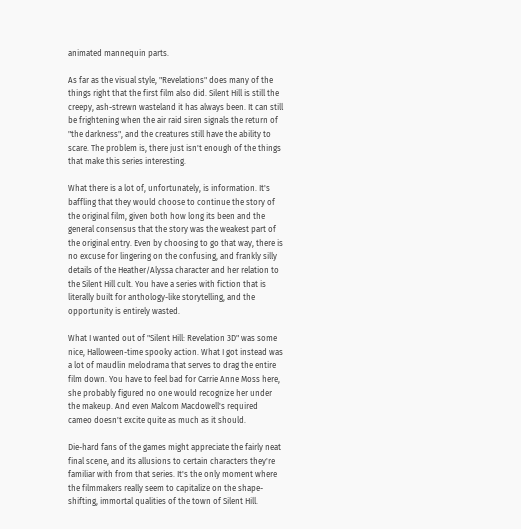animated mannequin parts.

As far as the visual style, "Revelations" does many of the things right that the first film also did. Silent Hill is still the creepy, ash-strewn wasteland it has always been. It can still be frightening when the air raid siren signals the return of "the darkness", and the creatures still have the ability to scare. The problem is, there just isn't enough of the things that make this series interesting.

What there is a lot of, unfortunately, is information. It's baffling that they would choose to continue the story of the original film, given both how long its been and the general consensus that the story was the weakest part of the original entry. Even by choosing to go that way, there is no excuse for lingering on the confusing, and frankly silly details of the Heather/Alyssa character and her relation to the Silent Hill cult. You have a series with fiction that is literally built for anthology-like storytelling, and the opportunity is entirely wasted.

What I wanted out of "Silent Hill: Revelation 3D" was some nice, Halloween-time spooky action. What I got instead was a lot of maudlin melodrama that serves to drag the entire film down. You have to feel bad for Carrie Anne Moss here, she probably figured no one would recognize her under the makeup. And even Malcom Macdowell's required cameo doesn't excite quite as much as it should.

Die-hard fans of the games might appreciate the fairly neat final scene, and its allusions to certain characters they're familiar with from that series. It's the only moment where the filmmakers really seem to capitalize on the shape-shifting, immortal qualities of the town of Silent Hill.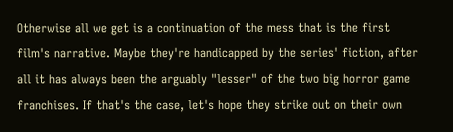Otherwise all we get is a continuation of the mess that is the first film's narrative. Maybe they're handicapped by the series' fiction, after all it has always been the arguably "lesser" of the two big horror game franchises. If that's the case, let's hope they strike out on their own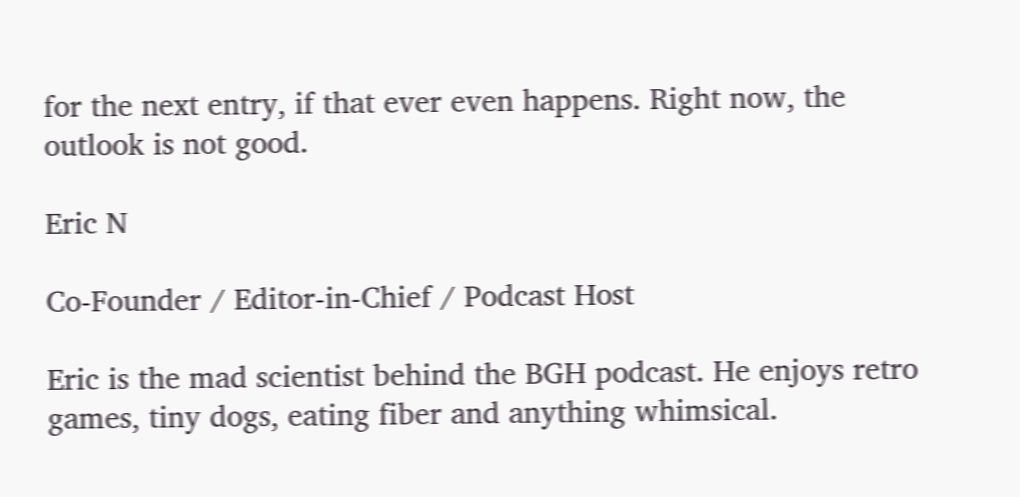for the next entry, if that ever even happens. Right now, the outlook is not good.

Eric N

Co-Founder / Editor-in-Chief / Podcast Host

Eric is the mad scientist behind the BGH podcast. He enjoys retro games, tiny dogs, eating fiber and anything whimsical.